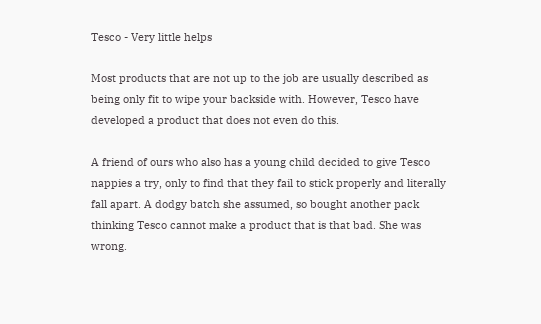Tesco - Very little helps

Most products that are not up to the job are usually described as being only fit to wipe your backside with. However, Tesco have developed a product that does not even do this.

A friend of ours who also has a young child decided to give Tesco nappies a try, only to find that they fail to stick properly and literally fall apart. A dodgy batch she assumed, so bought another pack thinking Tesco cannot make a product that is that bad. She was wrong.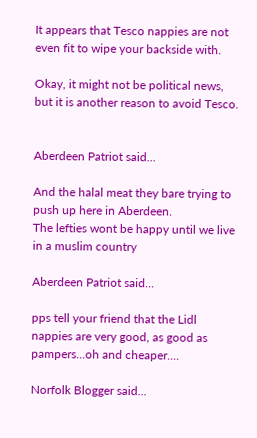It appears that Tesco nappies are not even fit to wipe your backside with.

Okay, it might not be political news, but it is another reason to avoid Tesco.


Aberdeen Patriot said...

And the halal meat they bare trying to push up here in Aberdeen.
The lefties wont be happy until we live in a muslim country

Aberdeen Patriot said...

pps tell your friend that the Lidl nappies are very good, as good as pampers...oh and cheaper....

Norfolk Blogger said...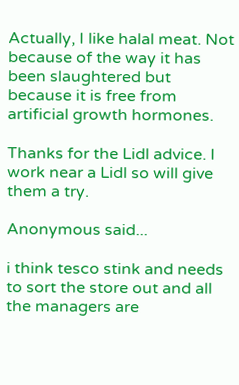Actually, I like halal meat. Not because of the way it has been slaughtered but because it is free from artificial growth hormones.

Thanks for the Lidl advice. I work near a Lidl so will give them a try.

Anonymous said...

i think tesco stink and needs to sort the store out and all the managers are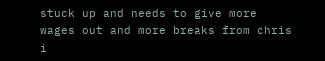stuck up and needs to give more wages out and more breaks from chris i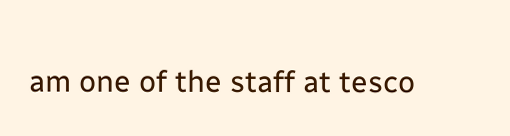am one of the staff at tesco